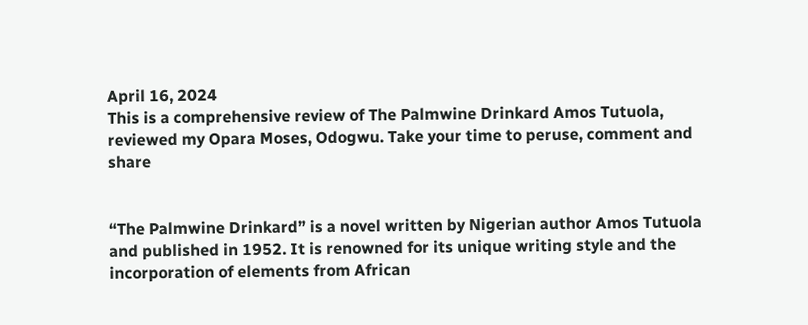April 16, 2024
This is a comprehensive review of The Palmwine Drinkard Amos Tutuola, reviewed my Opara Moses, Odogwu. Take your time to peruse, comment and share


“The Palmwine Drinkard” is a novel written by Nigerian author Amos Tutuola and published in 1952. It is renowned for its unique writing style and the incorporation of elements from African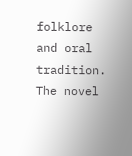folklore and oral tradition. The novel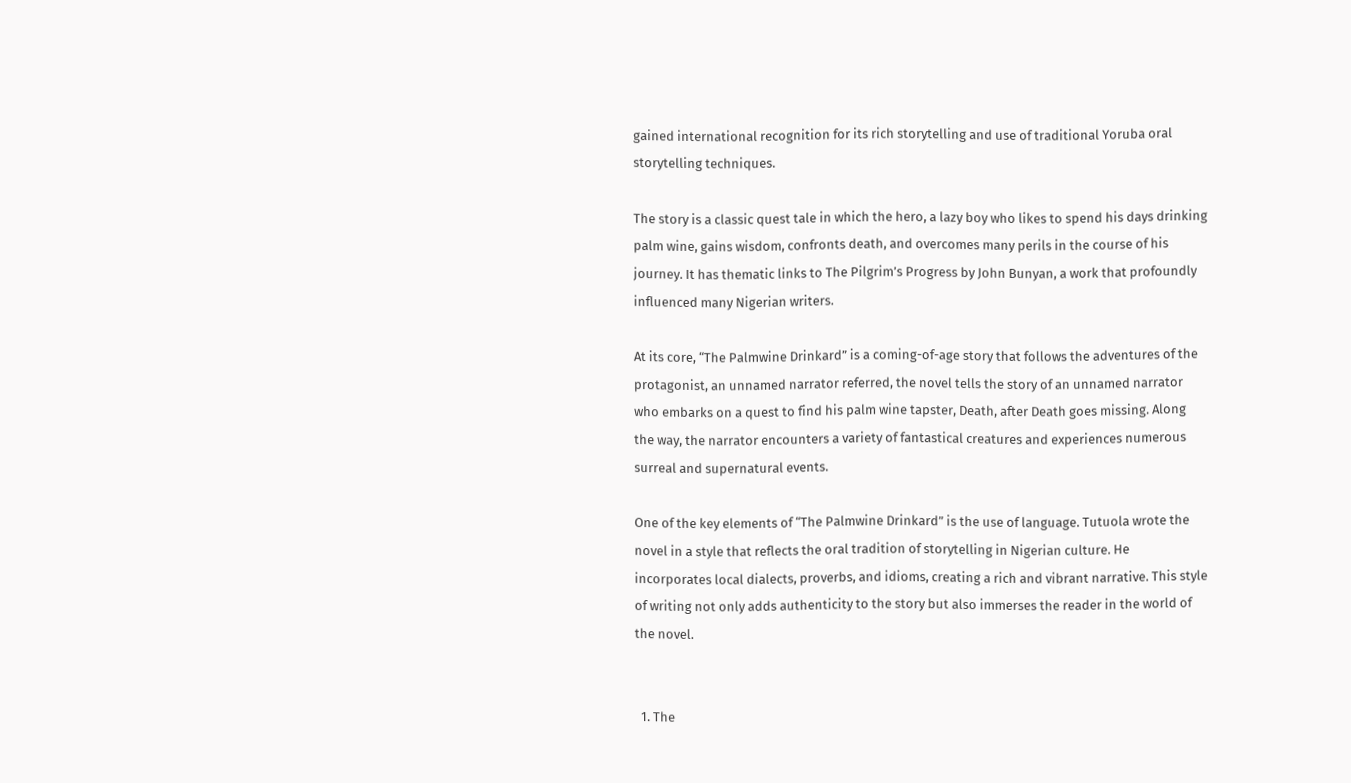gained international recognition for its rich storytelling and use of traditional Yoruba oral storytelling techniques.

The story is a classic quest tale in which the hero, a lazy boy who likes to spend his days drinking palm wine, gains wisdom, confronts death, and overcomes many perils in the course of his journey. It has thematic links to The Pilgrim’s Progress by John Bunyan, a work that profoundly influenced many Nigerian writers.

At its core, “The Palmwine Drinkard” is a coming-of-age story that follows the adventures of the protagonist, an unnamed narrator referred, the novel tells the story of an unnamed narrator who embarks on a quest to find his palm wine tapster, Death, after Death goes missing. Along the way, the narrator encounters a variety of fantastical creatures and experiences numerous surreal and supernatural events.

One of the key elements of “The Palmwine Drinkard” is the use of language. Tutuola wrote the novel in a style that reflects the oral tradition of storytelling in Nigerian culture. He incorporates local dialects, proverbs, and idioms, creating a rich and vibrant narrative. This style of writing not only adds authenticity to the story but also immerses the reader in the world of the novel.


  1. The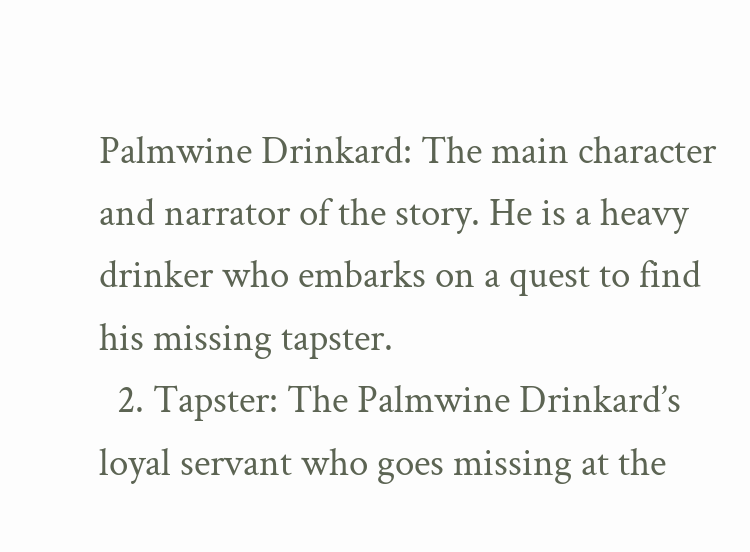Palmwine Drinkard: The main character and narrator of the story. He is a heavy drinker who embarks on a quest to find his missing tapster.
  2. Tapster: The Palmwine Drinkard’s loyal servant who goes missing at the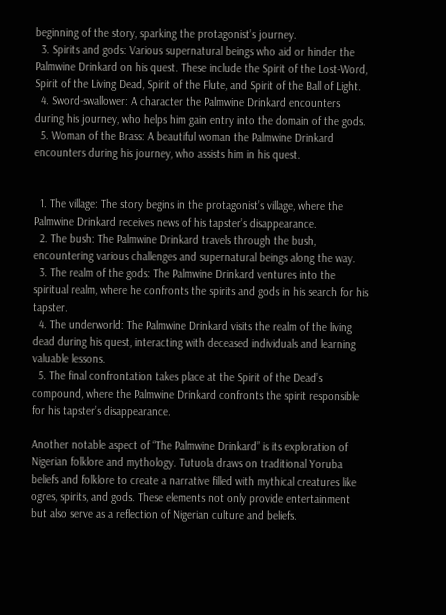beginning of the story, sparking the protagonist’s journey.
  3. Spirits and gods: Various supernatural beings who aid or hinder the Palmwine Drinkard on his quest. These include the Spirit of the Lost-Word, Spirit of the Living Dead, Spirit of the Flute, and Spirit of the Ball of Light.
  4. Sword-swallower: A character the Palmwine Drinkard encounters during his journey, who helps him gain entry into the domain of the gods.
  5. Woman of the Brass: A beautiful woman the Palmwine Drinkard encounters during his journey, who assists him in his quest.


  1. The village: The story begins in the protagonist’s village, where the Palmwine Drinkard receives news of his tapster’s disappearance.
  2. The bush: The Palmwine Drinkard travels through the bush, encountering various challenges and supernatural beings along the way.
  3. The realm of the gods: The Palmwine Drinkard ventures into the spiritual realm, where he confronts the spirits and gods in his search for his tapster.
  4. The underworld: The Palmwine Drinkard visits the realm of the living dead during his quest, interacting with deceased individuals and learning valuable lessons.
  5. The final confrontation takes place at the Spirit of the Dead’s compound, where the Palmwine Drinkard confronts the spirit responsible for his tapster’s disappearance.

Another notable aspect of “The Palmwine Drinkard” is its exploration of Nigerian folklore and mythology. Tutuola draws on traditional Yoruba beliefs and folklore to create a narrative filled with mythical creatures like ogres, spirits, and gods. These elements not only provide entertainment but also serve as a reflection of Nigerian culture and beliefs.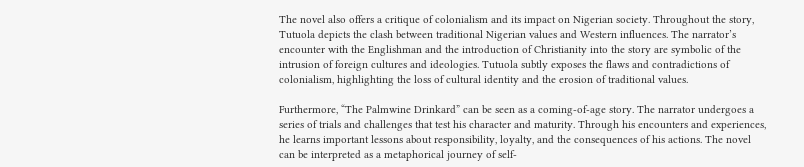The novel also offers a critique of colonialism and its impact on Nigerian society. Throughout the story, Tutuola depicts the clash between traditional Nigerian values and Western influences. The narrator’s encounter with the Englishman and the introduction of Christianity into the story are symbolic of the intrusion of foreign cultures and ideologies. Tutuola subtly exposes the flaws and contradictions of colonialism, highlighting the loss of cultural identity and the erosion of traditional values.

Furthermore, “The Palmwine Drinkard” can be seen as a coming-of-age story. The narrator undergoes a series of trials and challenges that test his character and maturity. Through his encounters and experiences, he learns important lessons about responsibility, loyalty, and the consequences of his actions. The novel can be interpreted as a metaphorical journey of self-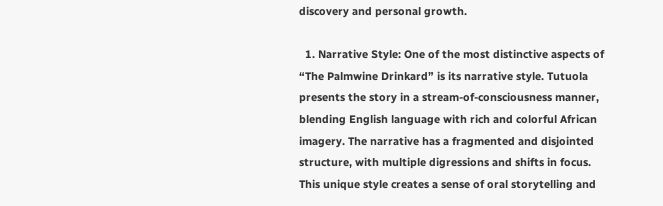discovery and personal growth.

  1. Narrative Style: One of the most distinctive aspects of “The Palmwine Drinkard” is its narrative style. Tutuola presents the story in a stream-of-consciousness manner, blending English language with rich and colorful African imagery. The narrative has a fragmented and disjointed structure, with multiple digressions and shifts in focus. This unique style creates a sense of oral storytelling and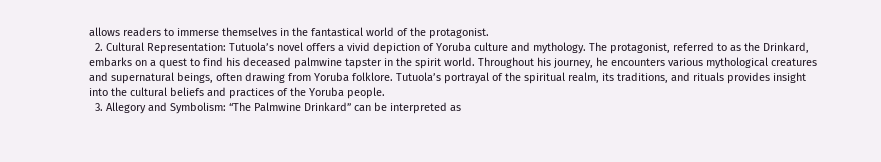allows readers to immerse themselves in the fantastical world of the protagonist.
  2. Cultural Representation: Tutuola’s novel offers a vivid depiction of Yoruba culture and mythology. The protagonist, referred to as the Drinkard, embarks on a quest to find his deceased palmwine tapster in the spirit world. Throughout his journey, he encounters various mythological creatures and supernatural beings, often drawing from Yoruba folklore. Tutuola’s portrayal of the spiritual realm, its traditions, and rituals provides insight into the cultural beliefs and practices of the Yoruba people.
  3. Allegory and Symbolism: “The Palmwine Drinkard” can be interpreted as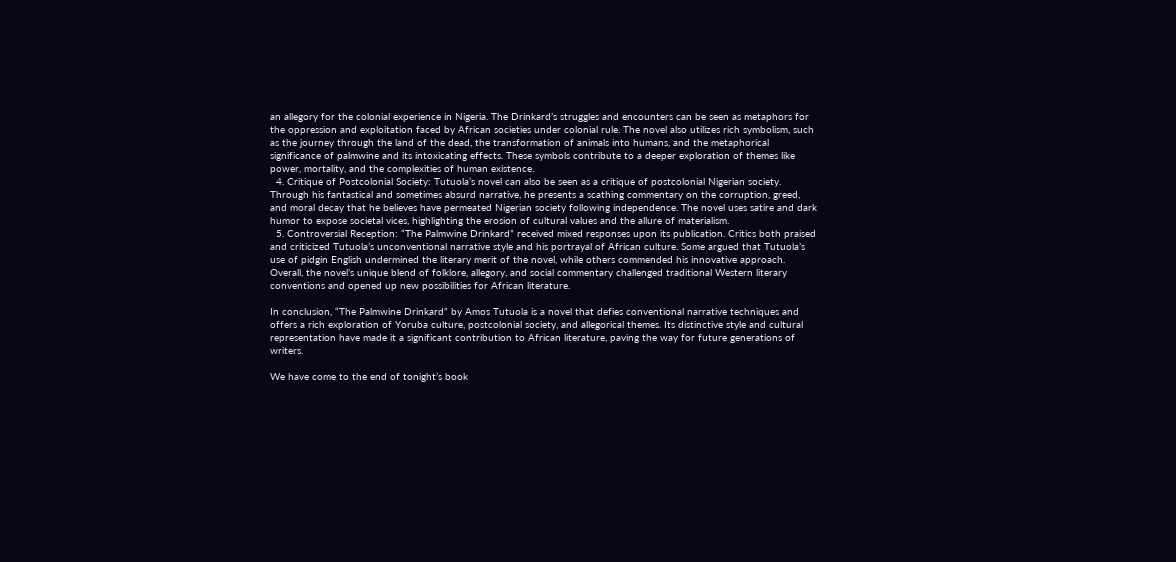an allegory for the colonial experience in Nigeria. The Drinkard’s struggles and encounters can be seen as metaphors for the oppression and exploitation faced by African societies under colonial rule. The novel also utilizes rich symbolism, such as the journey through the land of the dead, the transformation of animals into humans, and the metaphorical significance of palmwine and its intoxicating effects. These symbols contribute to a deeper exploration of themes like power, mortality, and the complexities of human existence.
  4. Critique of Postcolonial Society: Tutuola’s novel can also be seen as a critique of postcolonial Nigerian society. Through his fantastical and sometimes absurd narrative, he presents a scathing commentary on the corruption, greed, and moral decay that he believes have permeated Nigerian society following independence. The novel uses satire and dark humor to expose societal vices, highlighting the erosion of cultural values and the allure of materialism.
  5. Controversial Reception: “The Palmwine Drinkard” received mixed responses upon its publication. Critics both praised and criticized Tutuola’s unconventional narrative style and his portrayal of African culture. Some argued that Tutuola’s use of pidgin English undermined the literary merit of the novel, while others commended his innovative approach. Overall, the novel’s unique blend of folklore, allegory, and social commentary challenged traditional Western literary conventions and opened up new possibilities for African literature.

In conclusion, “The Palmwine Drinkard” by Amos Tutuola is a novel that defies conventional narrative techniques and offers a rich exploration of Yoruba culture, postcolonial society, and allegorical themes. Its distinctive style and cultural representation have made it a significant contribution to African literature, paving the way for future generations of writers.

We have come to the end of tonight’s book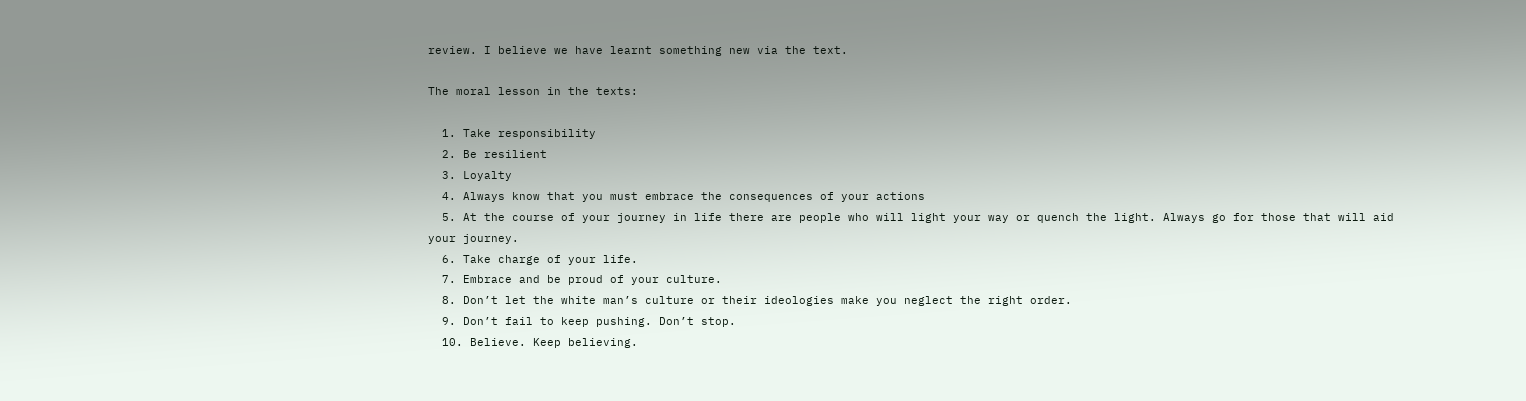review. I believe we have learnt something new via the text.

The moral lesson in the texts:

  1. Take responsibility
  2. Be resilient
  3. Loyalty
  4. Always know that you must embrace the consequences of your actions
  5. At the course of your journey in life there are people who will light your way or quench the light. Always go for those that will aid your journey.
  6. Take charge of your life.
  7. Embrace and be proud of your culture.
  8. Don’t let the white man’s culture or their ideologies make you neglect the right order.
  9. Don’t fail to keep pushing. Don’t stop.
  10. Believe. Keep believing.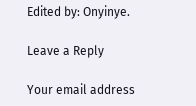Edited by: Onyinye.

Leave a Reply

Your email address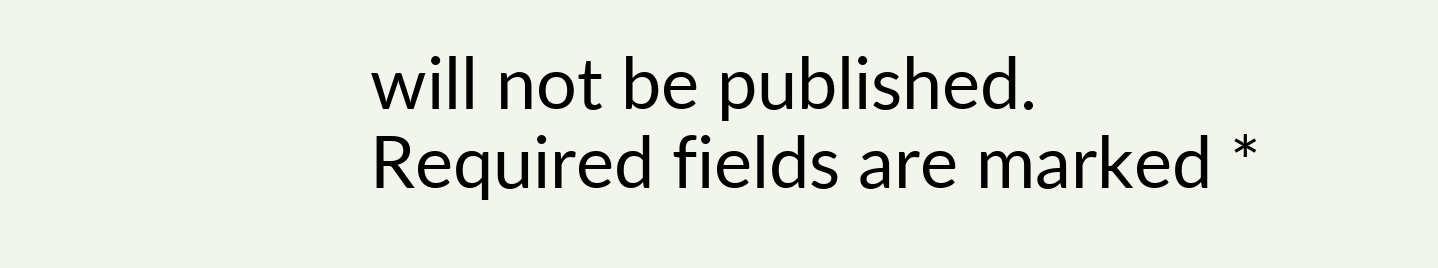will not be published. Required fields are marked *